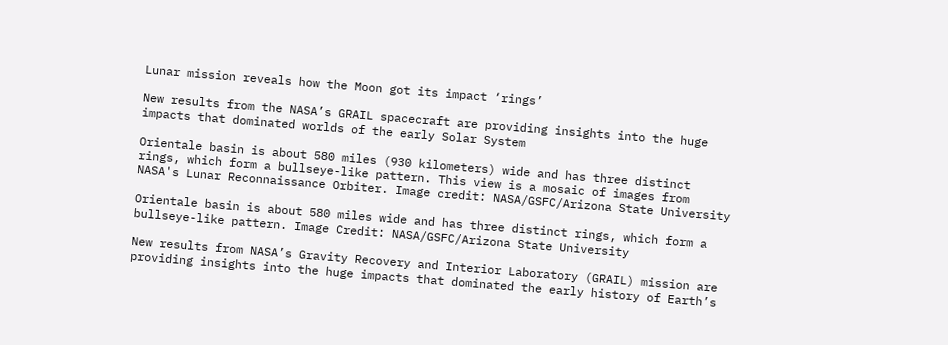Lunar mission reveals how the Moon got its impact ‘rings’

New results from the NASA’s GRAIL spacecraft are providing insights into the huge impacts that dominated worlds of the early Solar System

Orientale basin is about 580 miles (930 kilometers) wide and has three distinct rings, which form a bullseye-like pattern. This view is a mosaic of images from NASA's Lunar Reconnaissance Orbiter. Image credit: NASA/GSFC/Arizona State University

Orientale basin is about 580 miles wide and has three distinct rings, which form a bullseye-like pattern. Image Credit: NASA/GSFC/Arizona State University

New results from NASA’s Gravity Recovery and Interior Laboratory (GRAIL) mission are providing insights into the huge impacts that dominated the early history of Earth’s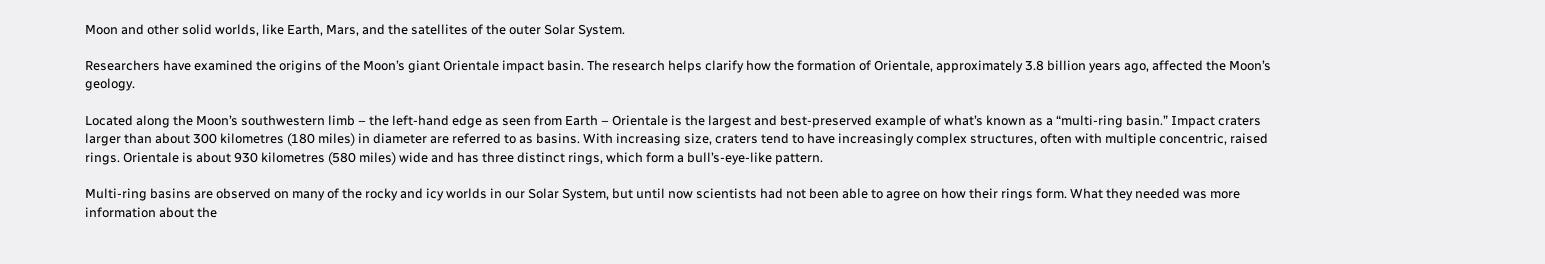Moon and other solid worlds, like Earth, Mars, and the satellites of the outer Solar System.

Researchers have examined the origins of the Moon’s giant Orientale impact basin. The research helps clarify how the formation of Orientale, approximately 3.8 billion years ago, affected the Moon’s geology.

Located along the Moon’s southwestern limb – the left-hand edge as seen from Earth – Orientale is the largest and best-preserved example of what’s known as a “multi-ring basin.” Impact craters larger than about 300 kilometres (180 miles) in diameter are referred to as basins. With increasing size, craters tend to have increasingly complex structures, often with multiple concentric, raised rings. Orientale is about 930 kilometres (580 miles) wide and has three distinct rings, which form a bull’s-eye-like pattern.

Multi-ring basins are observed on many of the rocky and icy worlds in our Solar System, but until now scientists had not been able to agree on how their rings form. What they needed was more information about the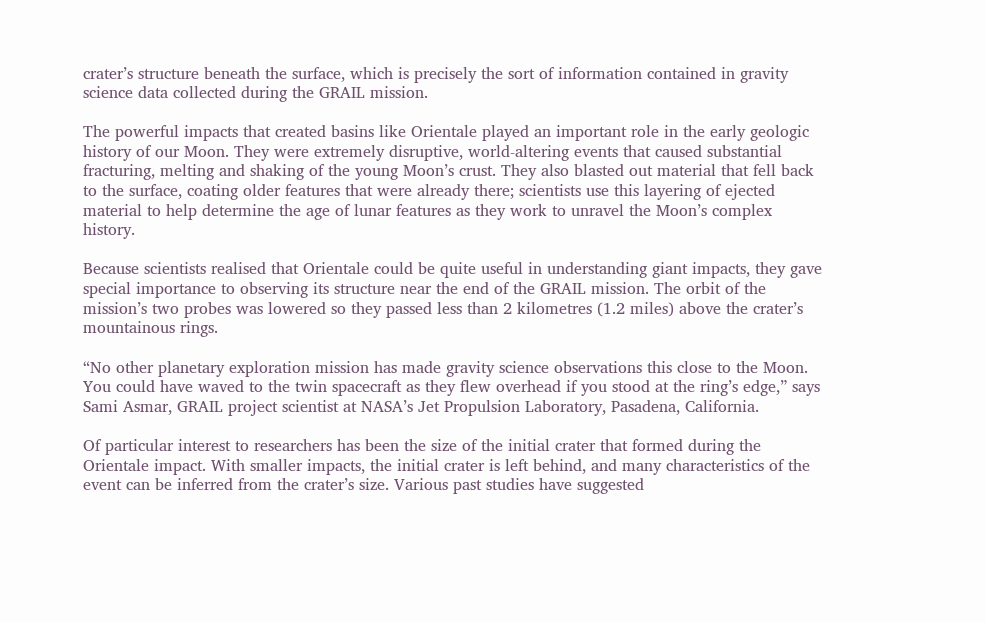crater’s structure beneath the surface, which is precisely the sort of information contained in gravity science data collected during the GRAIL mission.

The powerful impacts that created basins like Orientale played an important role in the early geologic history of our Moon. They were extremely disruptive, world-altering events that caused substantial fracturing, melting and shaking of the young Moon’s crust. They also blasted out material that fell back to the surface, coating older features that were already there; scientists use this layering of ejected material to help determine the age of lunar features as they work to unravel the Moon’s complex history.

Because scientists realised that Orientale could be quite useful in understanding giant impacts, they gave special importance to observing its structure near the end of the GRAIL mission. The orbit of the mission’s two probes was lowered so they passed less than 2 kilometres (1.2 miles) above the crater’s mountainous rings.

“No other planetary exploration mission has made gravity science observations this close to the Moon. You could have waved to the twin spacecraft as they flew overhead if you stood at the ring’s edge,” says Sami Asmar, GRAIL project scientist at NASA’s Jet Propulsion Laboratory, Pasadena, California.

Of particular interest to researchers has been the size of the initial crater that formed during the Orientale impact. With smaller impacts, the initial crater is left behind, and many characteristics of the event can be inferred from the crater’s size. Various past studies have suggested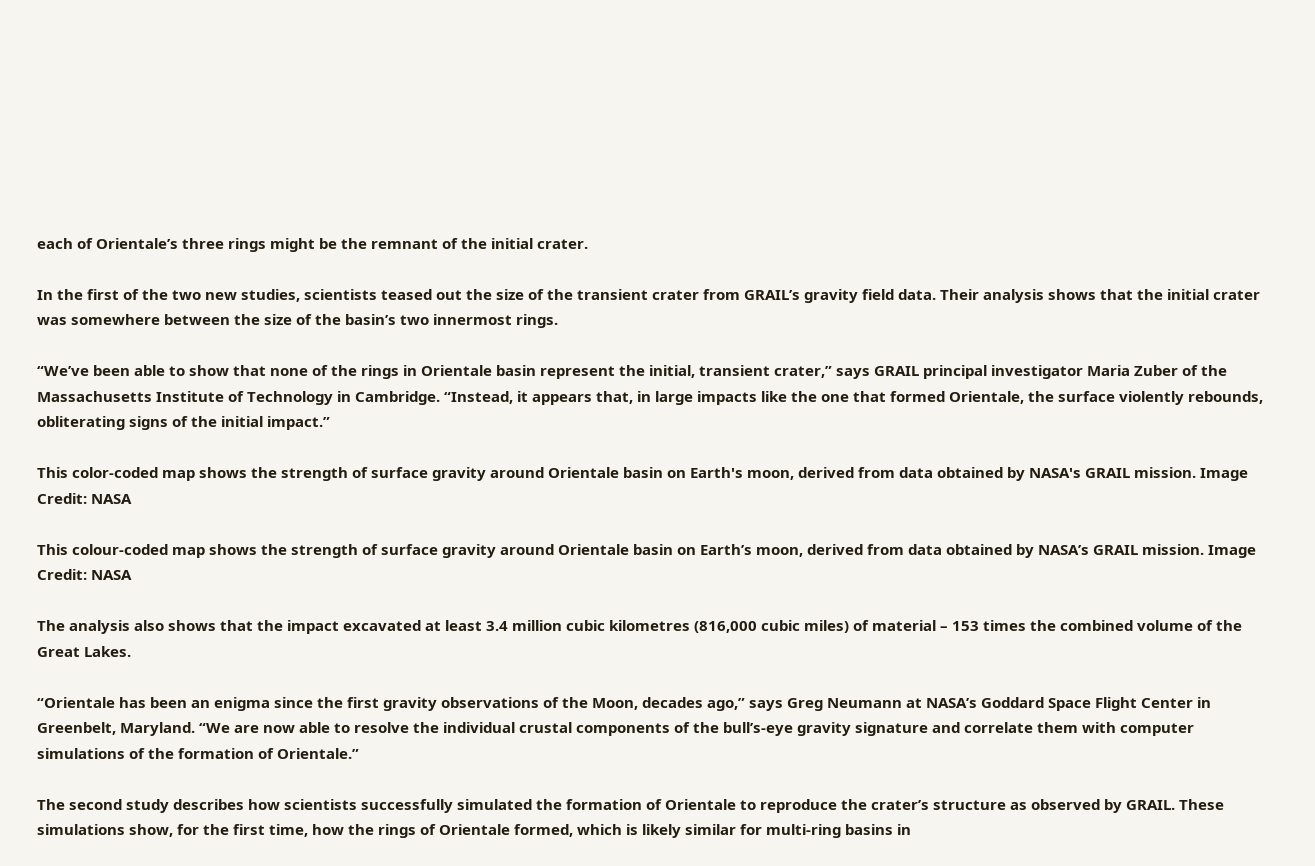each of Orientale’s three rings might be the remnant of the initial crater.

In the first of the two new studies, scientists teased out the size of the transient crater from GRAIL’s gravity field data. Their analysis shows that the initial crater was somewhere between the size of the basin’s two innermost rings.

“We’ve been able to show that none of the rings in Orientale basin represent the initial, transient crater,” says GRAIL principal investigator Maria Zuber of the Massachusetts Institute of Technology in Cambridge. “Instead, it appears that, in large impacts like the one that formed Orientale, the surface violently rebounds, obliterating signs of the initial impact.”

This color-coded map shows the strength of surface gravity around Orientale basin on Earth's moon, derived from data obtained by NASA's GRAIL mission. Image Credit: NASA

This colour-coded map shows the strength of surface gravity around Orientale basin on Earth’s moon, derived from data obtained by NASA’s GRAIL mission. Image Credit: NASA

The analysis also shows that the impact excavated at least 3.4 million cubic kilometres (816,000 cubic miles) of material – 153 times the combined volume of the Great Lakes.

“Orientale has been an enigma since the first gravity observations of the Moon, decades ago,” says Greg Neumann at NASA’s Goddard Space Flight Center in Greenbelt, Maryland. “We are now able to resolve the individual crustal components of the bull’s-eye gravity signature and correlate them with computer simulations of the formation of Orientale.”

The second study describes how scientists successfully simulated the formation of Orientale to reproduce the crater’s structure as observed by GRAIL. These simulations show, for the first time, how the rings of Orientale formed, which is likely similar for multi-ring basins in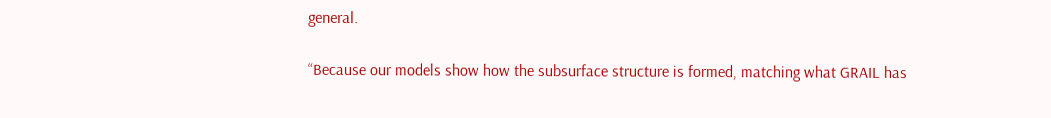general.

“Because our models show how the subsurface structure is formed, matching what GRAIL has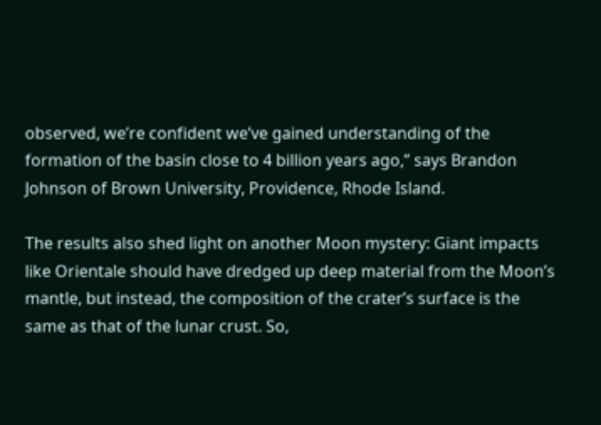observed, we’re confident we’ve gained understanding of the formation of the basin close to 4 billion years ago,” says Brandon Johnson of Brown University, Providence, Rhode Island.

The results also shed light on another Moon mystery: Giant impacts like Orientale should have dredged up deep material from the Moon’s mantle, but instead, the composition of the crater’s surface is the same as that of the lunar crust. So,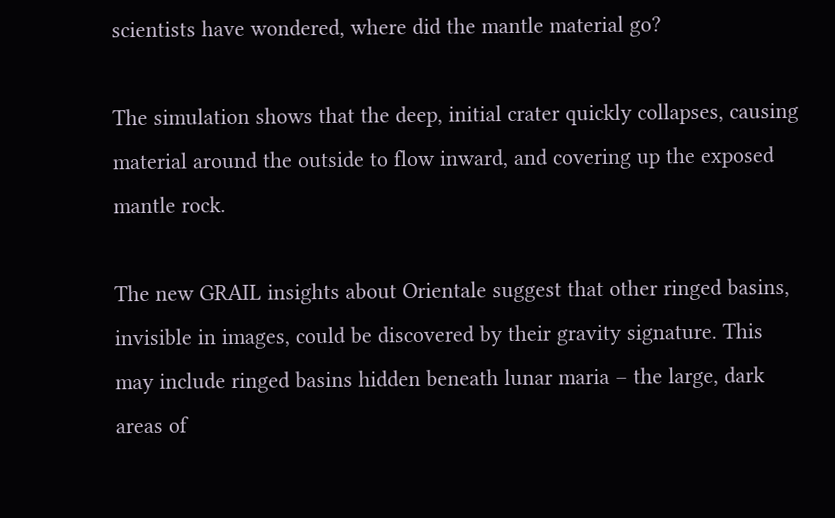scientists have wondered, where did the mantle material go?

The simulation shows that the deep, initial crater quickly collapses, causing material around the outside to flow inward, and covering up the exposed mantle rock.

The new GRAIL insights about Orientale suggest that other ringed basins, invisible in images, could be discovered by their gravity signature. This may include ringed basins hidden beneath lunar maria – the large, dark areas of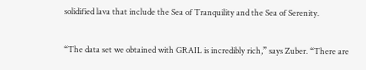solidified lava that include the Sea of Tranquility and the Sea of Serenity.

“The data set we obtained with GRAIL is incredibly rich,” says Zuber. “There are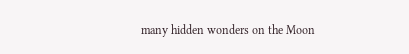many hidden wonders on the Moon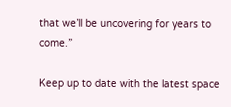that we’ll be uncovering for years to come.”

Keep up to date with the latest space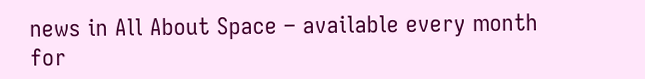news in All About Space – available every month for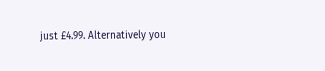just £4.99. Alternatively you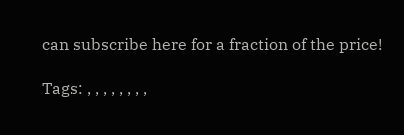can subscribe here for a fraction of the price!

Tags: , , , , , , , ,